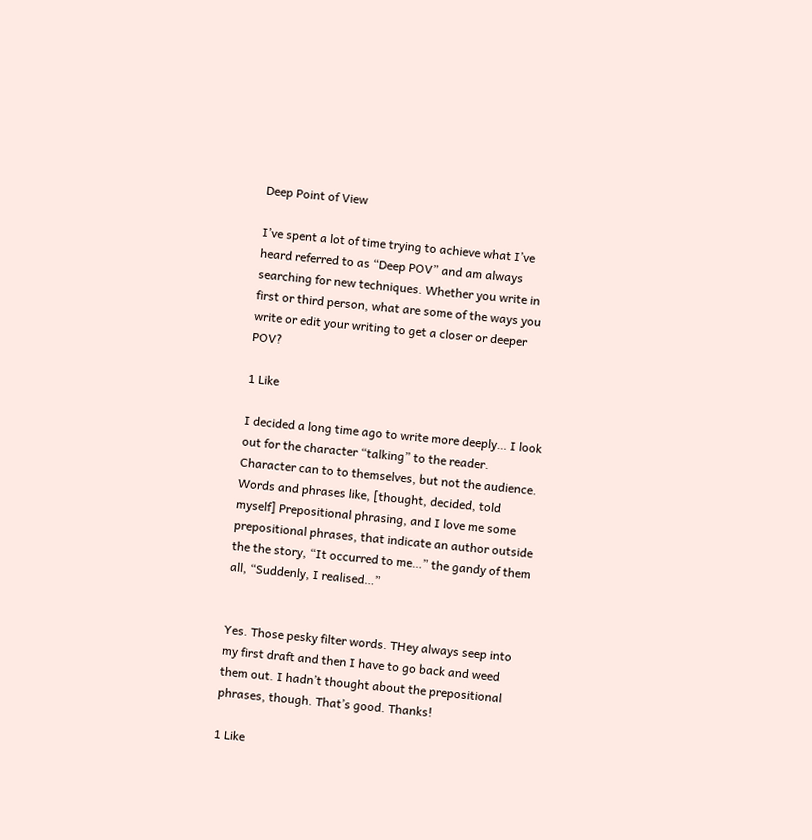Deep Point of View

I’ve spent a lot of time trying to achieve what I’ve heard referred to as “Deep POV” and am always searching for new techniques. Whether you write in first or third person, what are some of the ways you write or edit your writing to get a closer or deeper POV?

1 Like

I decided a long time ago to write more deeply… I look out for the character “talking” to the reader. Character can to to themselves, but not the audience. Words and phrases like, [thought, decided, told myself] Prepositional phrasing, and I love me some prepositional phrases, that indicate an author outside the the story, “It occurred to me…” the gandy of them all, “Suddenly, I realised…”


Yes. Those pesky filter words. THey always seep into my first draft and then I have to go back and weed them out. I hadn’t thought about the prepositional phrases, though. That’s good. Thanks!

1 Like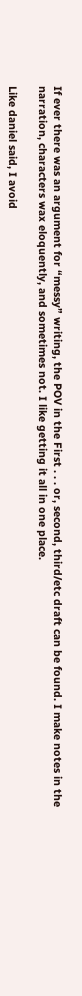If ever there was an argument for “messy” writing, the POV in the First . . . or, second, third/etc draft can be found. I make notes in the narration, characters wax eloquently, and sometimes not. I like getting it all in one place.

Like daniel said, I avoid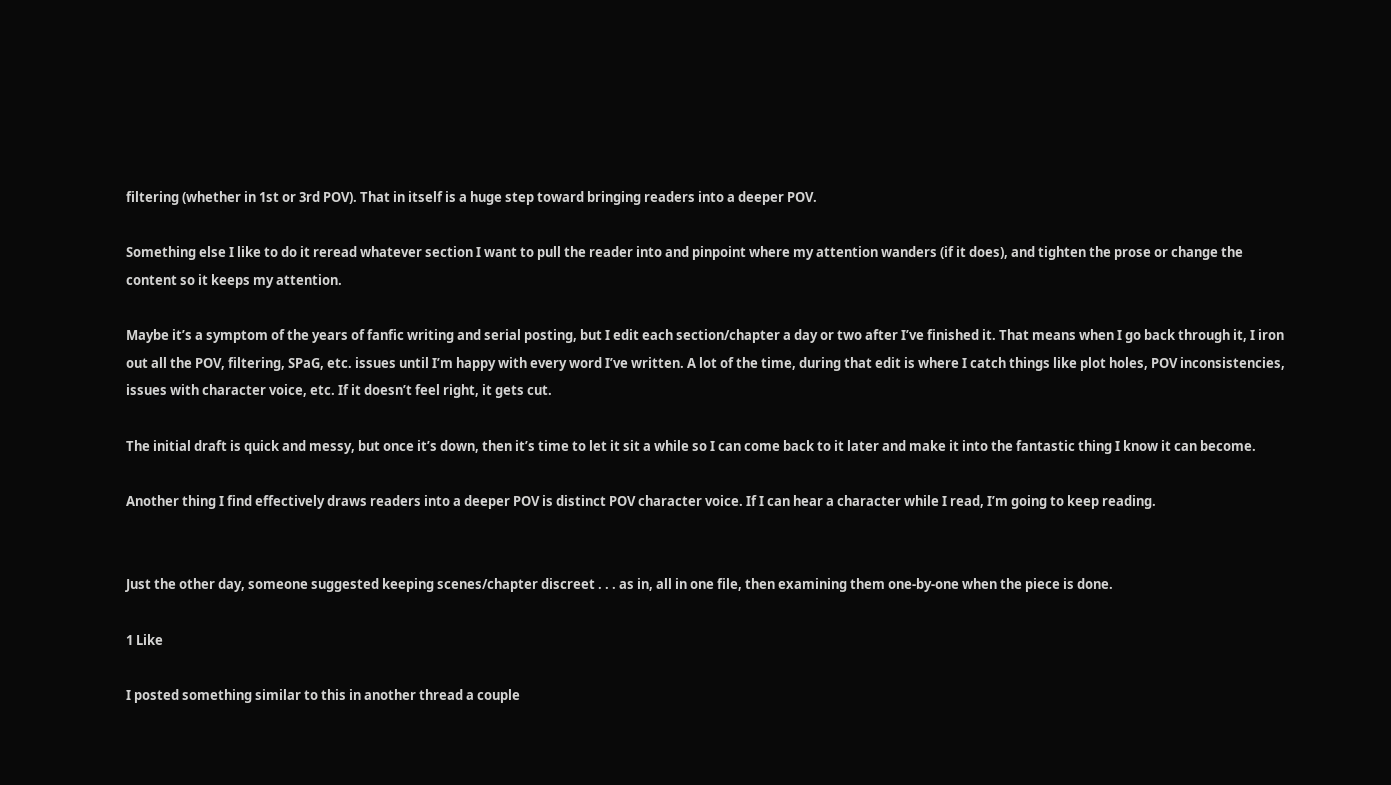filtering (whether in 1st or 3rd POV). That in itself is a huge step toward bringing readers into a deeper POV.

Something else I like to do it reread whatever section I want to pull the reader into and pinpoint where my attention wanders (if it does), and tighten the prose or change the content so it keeps my attention.

Maybe it’s a symptom of the years of fanfic writing and serial posting, but I edit each section/chapter a day or two after I’ve finished it. That means when I go back through it, I iron out all the POV, filtering, SPaG, etc. issues until I’m happy with every word I’ve written. A lot of the time, during that edit is where I catch things like plot holes, POV inconsistencies, issues with character voice, etc. If it doesn’t feel right, it gets cut.

The initial draft is quick and messy, but once it’s down, then it’s time to let it sit a while so I can come back to it later and make it into the fantastic thing I know it can become.

Another thing I find effectively draws readers into a deeper POV is distinct POV character voice. If I can hear a character while I read, I’m going to keep reading.


Just the other day, someone suggested keeping scenes/chapter discreet . . . as in, all in one file, then examining them one-by-one when the piece is done.

1 Like

I posted something similar to this in another thread a couple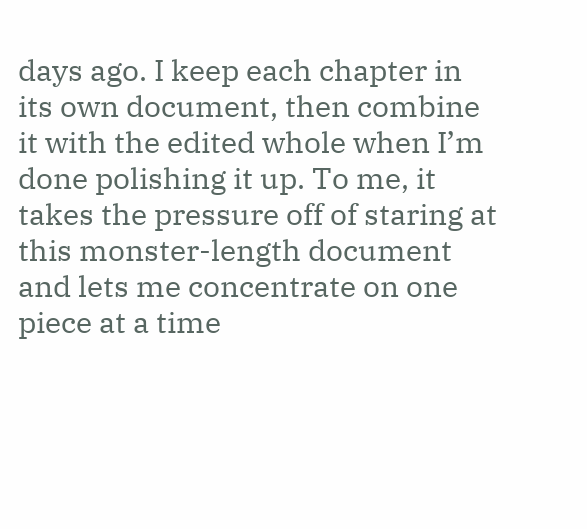days ago. I keep each chapter in its own document, then combine it with the edited whole when I’m done polishing it up. To me, it takes the pressure off of staring at this monster-length document and lets me concentrate on one piece at a time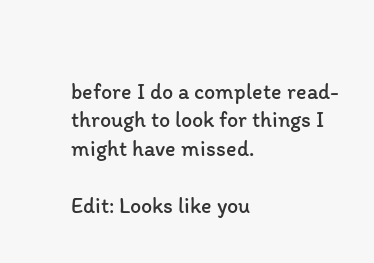before I do a complete read-through to look for things I might have missed.

Edit: Looks like you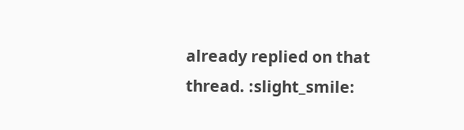already replied on that thread. :slight_smile: